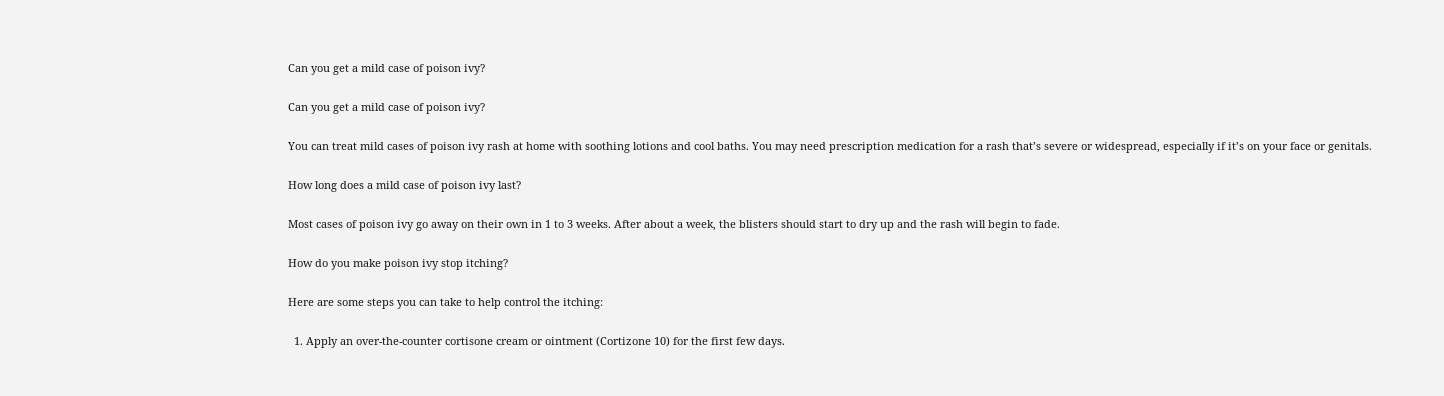Can you get a mild case of poison ivy?

Can you get a mild case of poison ivy?

You can treat mild cases of poison ivy rash at home with soothing lotions and cool baths. You may need prescription medication for a rash that’s severe or widespread, especially if it’s on your face or genitals.

How long does a mild case of poison ivy last?

Most cases of poison ivy go away on their own in 1 to 3 weeks. After about a week, the blisters should start to dry up and the rash will begin to fade.

How do you make poison ivy stop itching?

Here are some steps you can take to help control the itching:

  1. Apply an over-the-counter cortisone cream or ointment (Cortizone 10) for the first few days.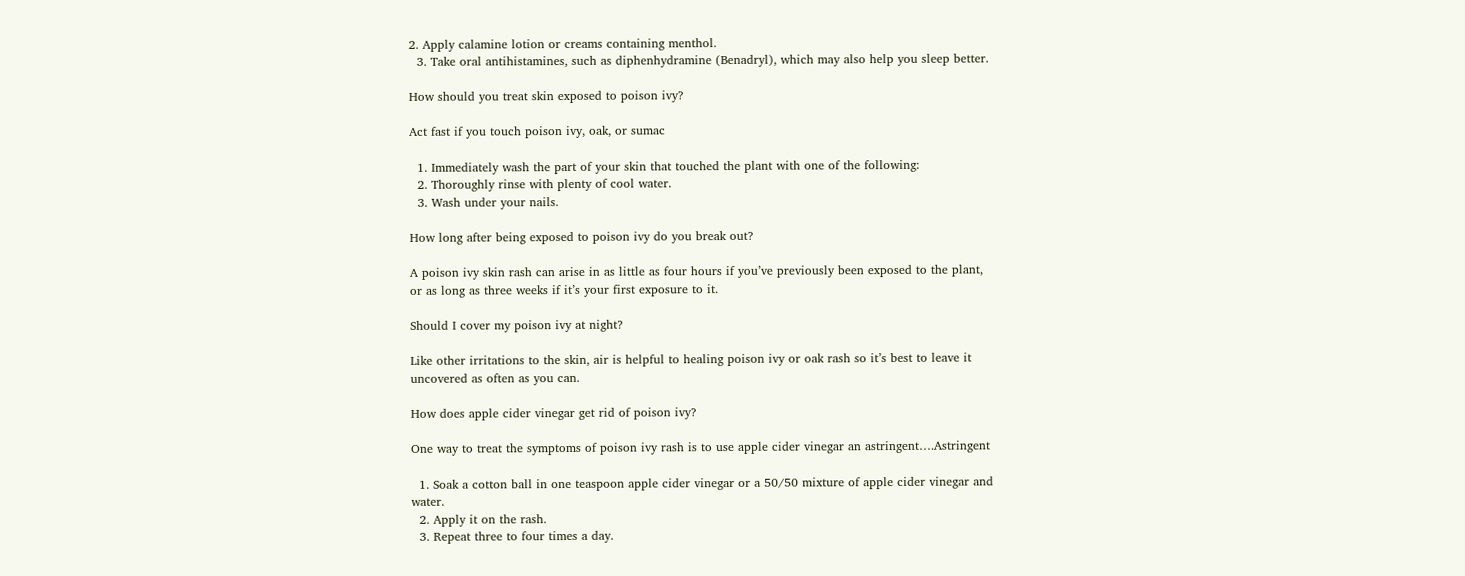2. Apply calamine lotion or creams containing menthol.
  3. Take oral antihistamines, such as diphenhydramine (Benadryl), which may also help you sleep better.

How should you treat skin exposed to poison ivy?

Act fast if you touch poison ivy, oak, or sumac

  1. Immediately wash the part of your skin that touched the plant with one of the following:
  2. Thoroughly rinse with plenty of cool water.
  3. Wash under your nails.

How long after being exposed to poison ivy do you break out?

A poison ivy skin rash can arise in as little as four hours if you’ve previously been exposed to the plant, or as long as three weeks if it’s your first exposure to it.

Should I cover my poison ivy at night?

Like other irritations to the skin, air is helpful to healing poison ivy or oak rash so it’s best to leave it uncovered as often as you can.

How does apple cider vinegar get rid of poison ivy?

One way to treat the symptoms of poison ivy rash is to use apple cider vinegar an astringent….Astringent

  1. Soak a cotton ball in one teaspoon apple cider vinegar or a 50/50 mixture of apple cider vinegar and water.
  2. Apply it on the rash.
  3. Repeat three to four times a day.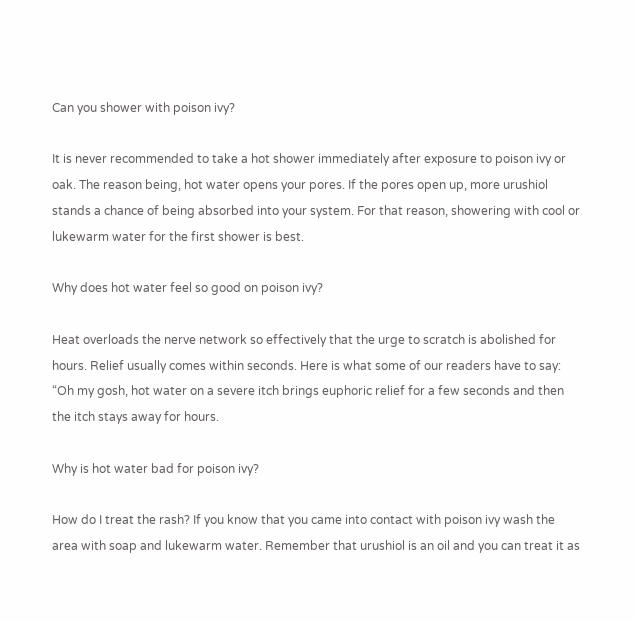Can you shower with poison ivy?

It is never recommended to take a hot shower immediately after exposure to poison ivy or oak. The reason being, hot water opens your pores. If the pores open up, more urushiol stands a chance of being absorbed into your system. For that reason, showering with cool or lukewarm water for the first shower is best.

Why does hot water feel so good on poison ivy?

Heat overloads the nerve network so effectively that the urge to scratch is abolished for hours. Relief usually comes within seconds. Here is what some of our readers have to say: “Oh my gosh, hot water on a severe itch brings euphoric relief for a few seconds and then the itch stays away for hours.

Why is hot water bad for poison ivy?

How do I treat the rash? If you know that you came into contact with poison ivy wash the area with soap and lukewarm water. Remember that urushiol is an oil and you can treat it as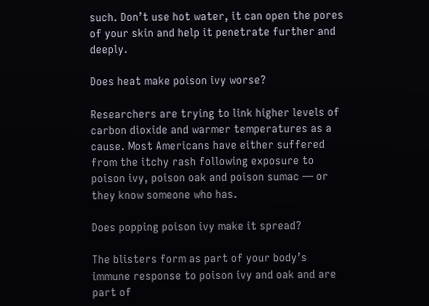such. Don’t use hot water, it can open the pores of your skin and help it penetrate further and deeply.

Does heat make poison ivy worse?

Researchers are trying to link higher levels of carbon dioxide and warmer temperatures as a cause. Most Americans have either suffered from the itchy rash following exposure to poison ivy, poison oak and poison sumac — or they know someone who has.

Does popping poison ivy make it spread?

The blisters form as part of your body’s immune response to poison ivy and oak and are part of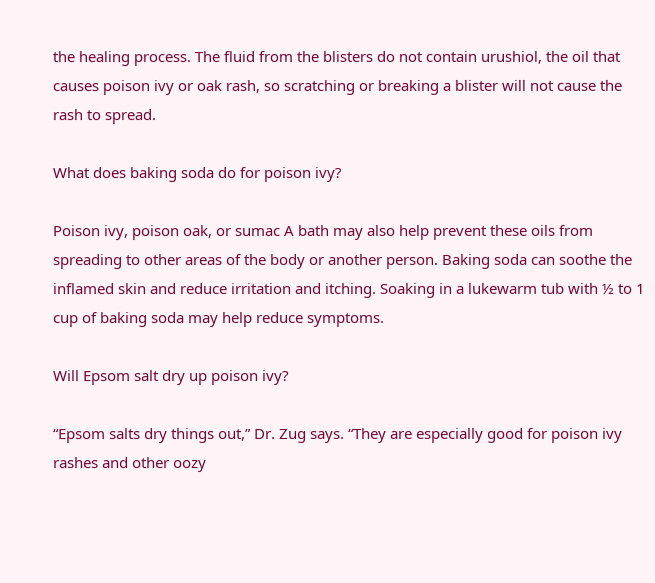the healing process. The fluid from the blisters do not contain urushiol, the oil that causes poison ivy or oak rash, so scratching or breaking a blister will not cause the rash to spread.

What does baking soda do for poison ivy?

Poison ivy, poison oak, or sumac A bath may also help prevent these oils from spreading to other areas of the body or another person. Baking soda can soothe the inflamed skin and reduce irritation and itching. Soaking in a lukewarm tub with ½ to 1 cup of baking soda may help reduce symptoms.

Will Epsom salt dry up poison ivy?

“Epsom salts dry things out,” Dr. Zug says. “They are especially good for poison ivy rashes and other oozy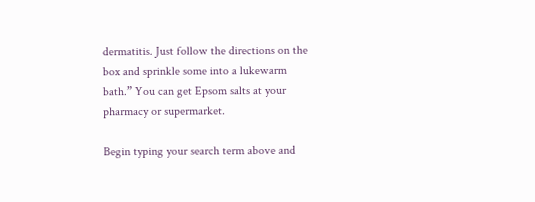dermatitis. Just follow the directions on the box and sprinkle some into a lukewarm bath.” You can get Epsom salts at your pharmacy or supermarket.

Begin typing your search term above and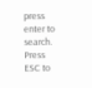press enter to search. Press ESC to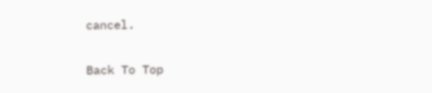cancel.

Back To Top